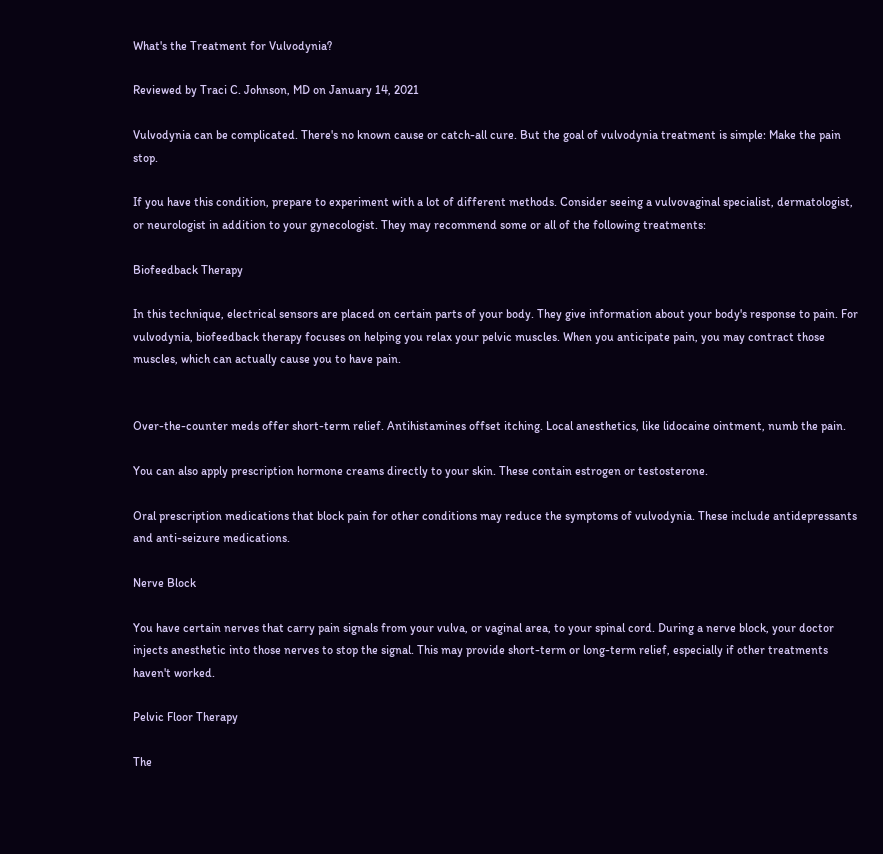What's the Treatment for Vulvodynia?

Reviewed by Traci C. Johnson, MD on January 14, 2021

Vulvodynia can be complicated. There's no known cause or catch-all cure. But the goal of vulvodynia treatment is simple: Make the pain stop.

If you have this condition, prepare to experiment with a lot of different methods. Consider seeing a vulvovaginal specialist, dermatologist, or neurologist in addition to your gynecologist. They may recommend some or all of the following treatments:

Biofeedback Therapy

In this technique, electrical sensors are placed on certain parts of your body. They give information about your body's response to pain. For vulvodynia, biofeedback therapy focuses on helping you relax your pelvic muscles. When you anticipate pain, you may contract those muscles, which can actually cause you to have pain.


Over-the-counter meds offer short-term relief. Antihistamines offset itching. Local anesthetics, like lidocaine ointment, numb the pain.

You can also apply prescription hormone creams directly to your skin. These contain estrogen or testosterone.

Oral prescription medications that block pain for other conditions may reduce the symptoms of vulvodynia. These include antidepressants and anti-seizure medications.

Nerve Block

You have certain nerves that carry pain signals from your vulva, or vaginal area, to your spinal cord. During a nerve block, your doctor injects anesthetic into those nerves to stop the signal. This may provide short-term or long-term relief, especially if other treatments haven't worked.

Pelvic Floor Therapy

The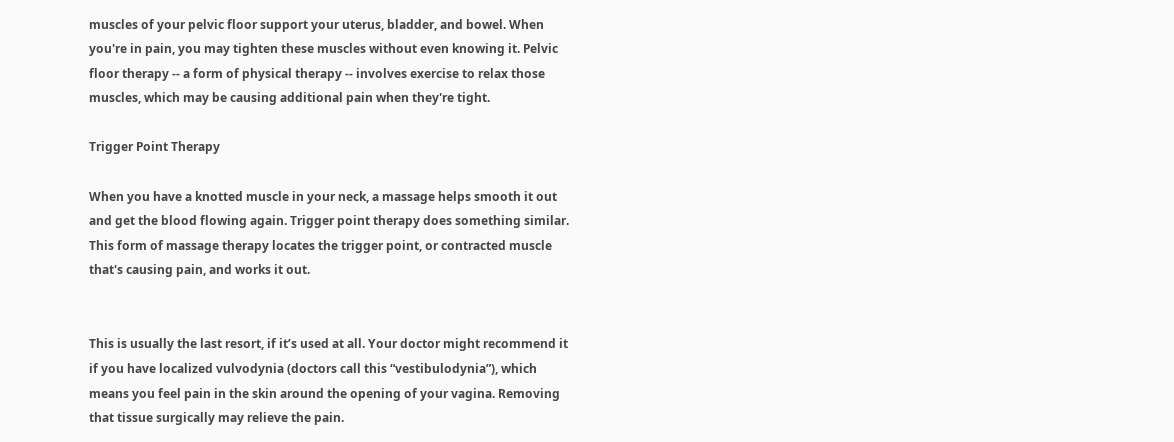muscles of your pelvic floor support your uterus, bladder, and bowel. When you're in pain, you may tighten these muscles without even knowing it. Pelvic floor therapy -- a form of physical therapy -- involves exercise to relax those muscles, which may be causing additional pain when they're tight.

Trigger Point Therapy

When you have a knotted muscle in your neck, a massage helps smooth it out and get the blood flowing again. Trigger point therapy does something similar. This form of massage therapy locates the trigger point, or contracted muscle that's causing pain, and works it out.


This is usually the last resort, if it’s used at all. Your doctor might recommend it if you have localized vulvodynia (doctors call this “vestibulodynia”), which means you feel pain in the skin around the opening of your vagina. Removing that tissue surgically may relieve the pain.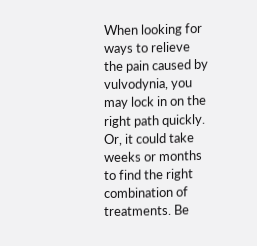When looking for ways to relieve the pain caused by vulvodynia, you may lock in on the right path quickly. Or, it could take weeks or months to find the right combination of treatments. Be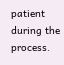patient during the process.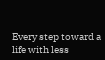Every step toward a life with less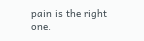pain is the right one.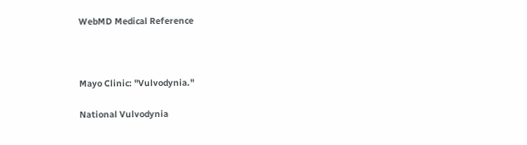WebMD Medical Reference



Mayo Clinic: "Vulvodynia."

National Vulvodynia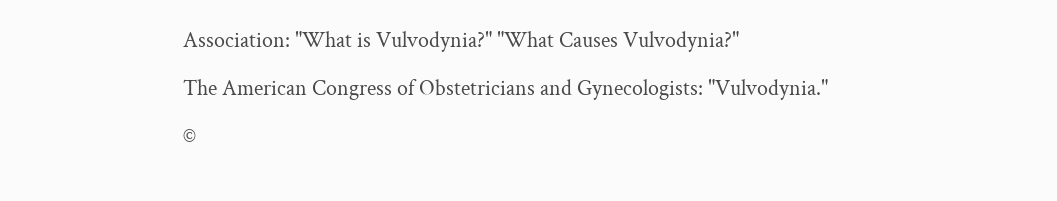Association: "What is Vulvodynia?" "What Causes Vulvodynia?"

The American Congress of Obstetricians and Gynecologists: "Vulvodynia."

©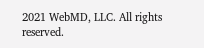2021 WebMD, LLC. All rights reserved.